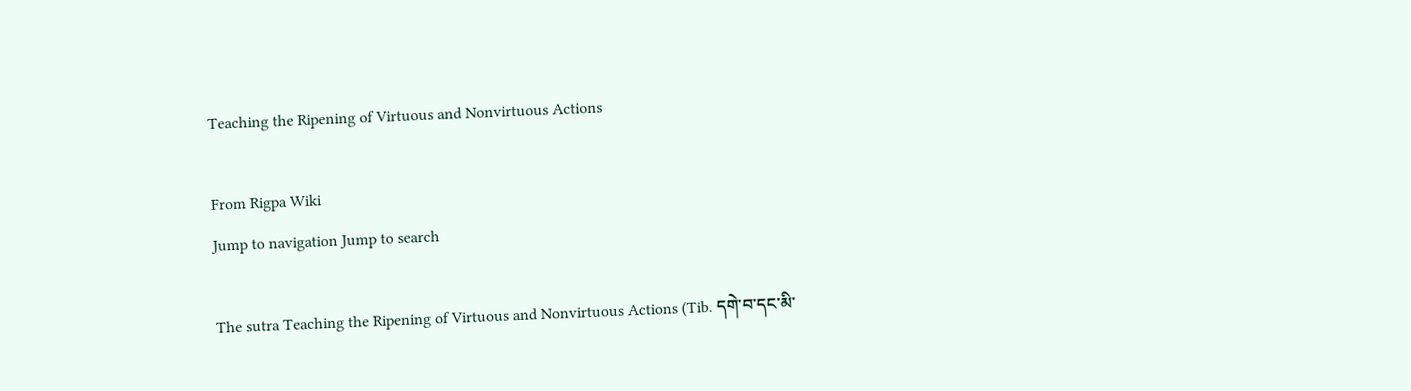Teaching the Ripening of Virtuous and Nonvirtuous Actions

From Rigpa Wiki
Jump to navigation Jump to search

The sutra Teaching the Ripening of Virtuous and Nonvirtuous Actions (Tib. དགེ་བ་དང་མི་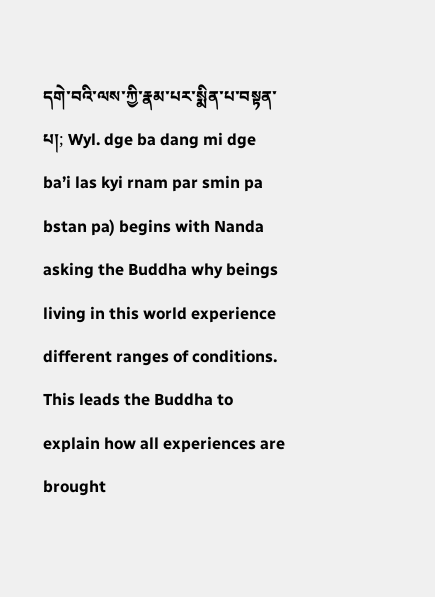དགེ་བའི་ལས་ཀྱི་རྣམ་པར་སྨིན་པ་བསྟན་པ།; Wyl. dge ba dang mi dge ba’i las kyi rnam par smin pa bstan pa) begins with Nanda asking the Buddha why beings living in this world experience different ranges of conditions. This leads the Buddha to explain how all experiences are brought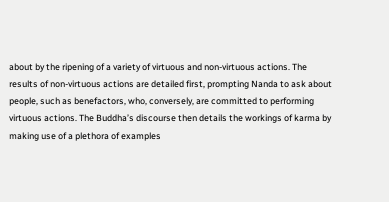about by the ripening of a variety of virtuous and non-virtuous actions. The results of non-virtuous actions are detailed first, prompting Nanda to ask about people, such as benefactors, who, conversely, are committed to performing virtuous actions. The Buddha’s discourse then details the workings of karma by making use of a plethora of examples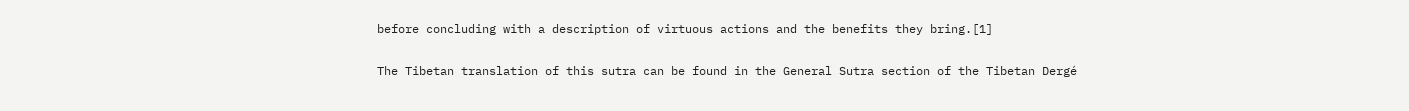before concluding with a description of virtuous actions and the benefits they bring.[1]


The Tibetan translation of this sutra can be found in the General Sutra section of the Tibetan Dergé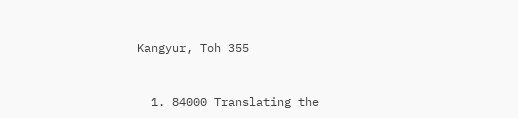Kangyur, Toh 355


  1. 84000 Translating the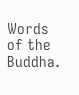Words of the Buddha.